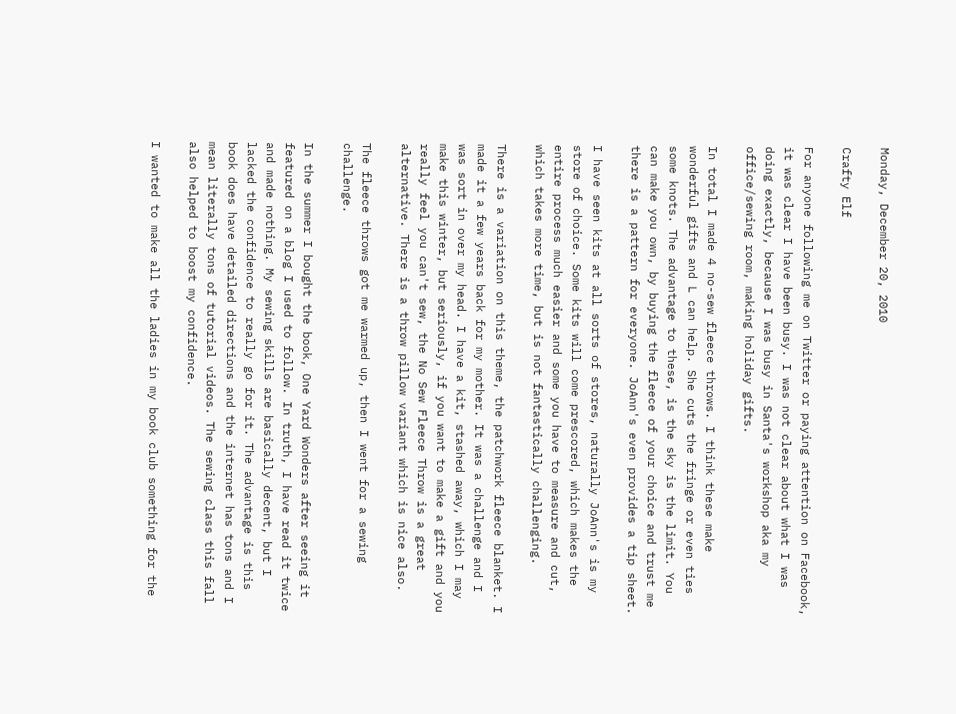Monday, December 20, 2010

Crafty Elf

For anyone following me on Twitter or paying attention on Facebook, it was clear I have been busy. I was not clear about what I was doing exactly, because I was busy in Santa's workshop aka my office/sewing room, making holiday gifts.

In total I made 4 no-sew fleece throws. I think these make wonderful gifts and L can help. She cuts the fringe or even ties some knots. The advantage to these, is the sky is the limit. You can make you own, by buying the fleece of your choice and trust me there is a pattern for everyone. JoAnn's even provides a tip sheet.

I have seen kits at all sorts of stores, naturally JoAnn's is my store of choice. Some kits will come prescored, which makes the entire process much easier and some you have to measure and cut, which takes more time, but is not fantastically challenging.

There is a variation on this theme, the patchwork fleece blanket. I made it a few years back for my mother. It was a challenge and I was sort in over my head. I have a kit, stashed away, which I may make this winter, but seriously, if you want to make a gift and you really feel you can't sew, the No Sew Fleece Throw is a great alternative. There is a throw pillow variant which is nice also.

The fleece throws got me warmed up, then I went for a sewing challenge.

In the summer I bought the book, One Yard Wonders after seeing it featured on a blog I used to follow. In truth, I have read it twice and made nothing. My sewing skills are basically decent, but I lacked the confidence to really go for it. The advantage is this book does have detailed directions and the internet has tons and I mean literally tons of tutorial videos. The sewing class this fall also helped to boost my confidence.

I wanted to make all the ladies in my book club something for the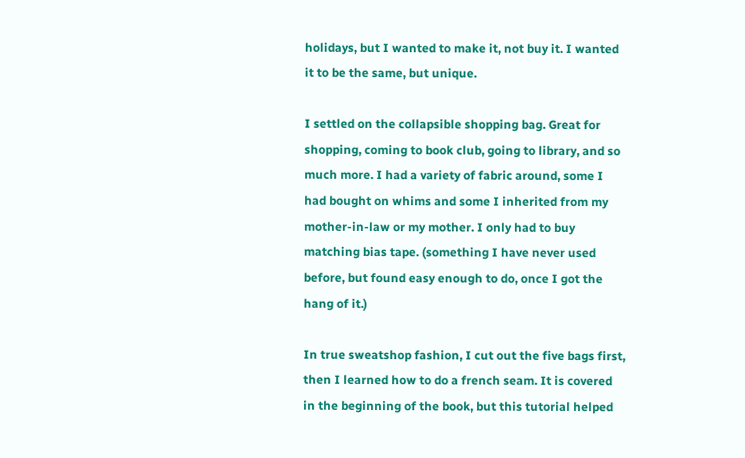holidays, but I wanted to make it, not buy it. I wanted it to be the same, but unique.

I settled on the collapsible shopping bag. Great for shopping, coming to book club, going to library, and so much more. I had a variety of fabric around, some I had bought on whims and some I inherited from my mother-in-law or my mother. I only had to buy matching bias tape. (something I have never used before, but found easy enough to do, once I got the hang of it.)

In true sweatshop fashion, I cut out the five bags first, then I learned how to do a french seam. It is covered in the beginning of the book, but this tutorial helped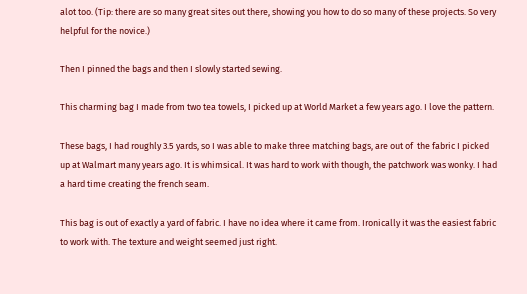alot too. (Tip: there are so many great sites out there, showing you how to do so many of these projects. So very helpful for the novice.)

Then I pinned the bags and then I slowly started sewing.

This charming bag I made from two tea towels, I picked up at World Market a few years ago. I love the pattern.

These bags, I had roughly 3.5 yards, so I was able to make three matching bags, are out of  the fabric I picked up at Walmart many years ago. It is whimsical. It was hard to work with though, the patchwork was wonky. I had a hard time creating the french seam.

This bag is out of exactly a yard of fabric. I have no idea where it came from. Ironically it was the easiest fabric to work with. The texture and weight seemed just right.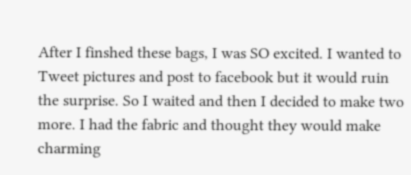After I finshed these bags, I was SO excited. I wanted to Tweet pictures and post to facebook but it would ruin the surprise. So I waited and then I decided to make two more. I had the fabric and thought they would make charming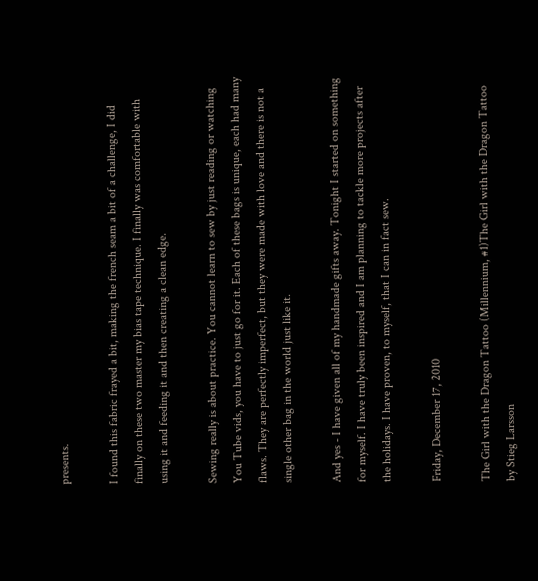presents.

I found this fabric frayed a bit, making the french seam a bit of a challenge, I did finally on these two master my bias tape technique. I finally was comfortable with using it and feeding it and then creating a clean edge.

Sewing really is about practice. You cannot learn to sew by just reading or watching You Tube vids, you have to just go for it. Each of these bags is unique, each had many flaws. They are perfectly imperfect, but they were made with love and there is not a single other bag in the world just like it.

And yes - I have given all of my handmade gifts away. Tonight I started on something for myself. I have truly been inspired and I am planning to tackle more projects after the holidays. I have proven, to myself, that I can in fact sew.

Friday, December 17, 2010

The Girl with the Dragon Tattoo (Millennium, #1)The Girl with the Dragon Tattoo by Stieg Larsson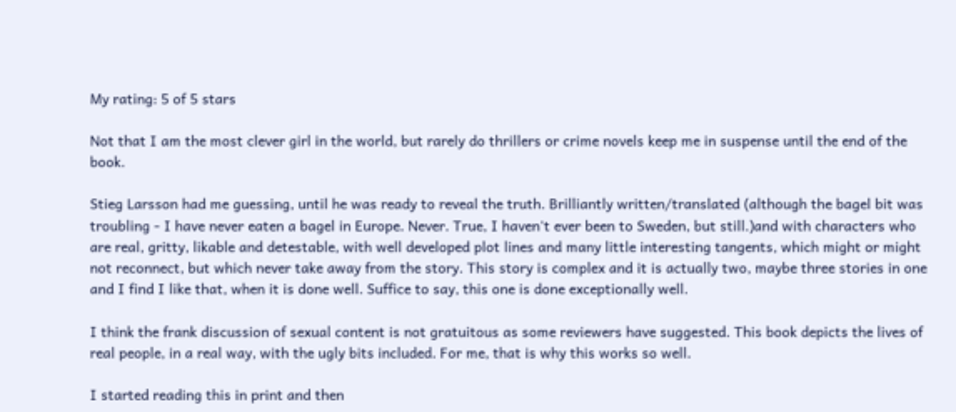My rating: 5 of 5 stars

Not that I am the most clever girl in the world, but rarely do thrillers or crime novels keep me in suspense until the end of the book.

Stieg Larsson had me guessing, until he was ready to reveal the truth. Brilliantly written/translated (although the bagel bit was troubling - I have never eaten a bagel in Europe. Never. True, I haven't ever been to Sweden, but still.)and with characters who are real, gritty, likable and detestable, with well developed plot lines and many little interesting tangents, which might or might not reconnect, but which never take away from the story. This story is complex and it is actually two, maybe three stories in one and I find I like that, when it is done well. Suffice to say, this one is done exceptionally well.

I think the frank discussion of sexual content is not gratuitous as some reviewers have suggested. This book depicts the lives of real people, in a real way, with the ugly bits included. For me, that is why this works so well.

I started reading this in print and then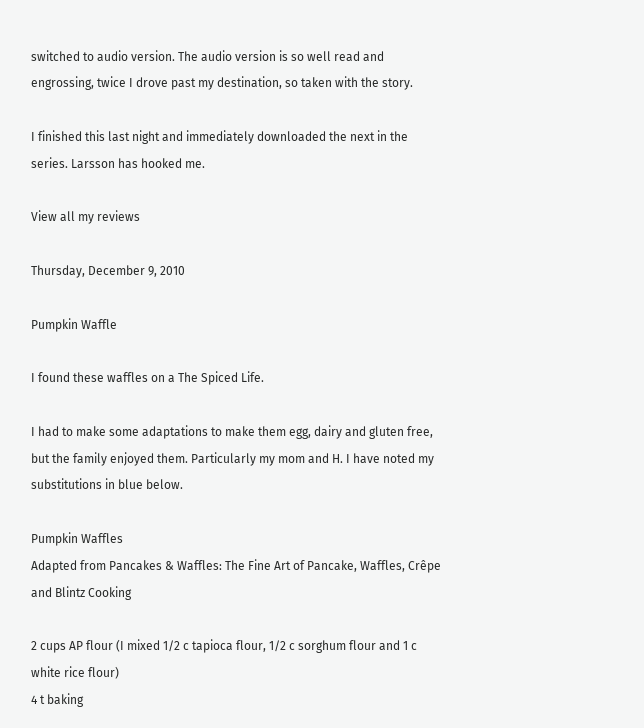switched to audio version. The audio version is so well read and engrossing, twice I drove past my destination, so taken with the story.

I finished this last night and immediately downloaded the next in the series. Larsson has hooked me.

View all my reviews

Thursday, December 9, 2010

Pumpkin Waffle

I found these waffles on a The Spiced Life.

I had to make some adaptations to make them egg, dairy and gluten free, but the family enjoyed them. Particularly my mom and H. I have noted my substitutions in blue below.

Pumpkin Waffles
Adapted from Pancakes & Waffles: The Fine Art of Pancake, Waffles, Crêpe and Blintz Cooking

2 cups AP flour (I mixed 1/2 c tapioca flour, 1/2 c sorghum flour and 1 c white rice flour)
4 t baking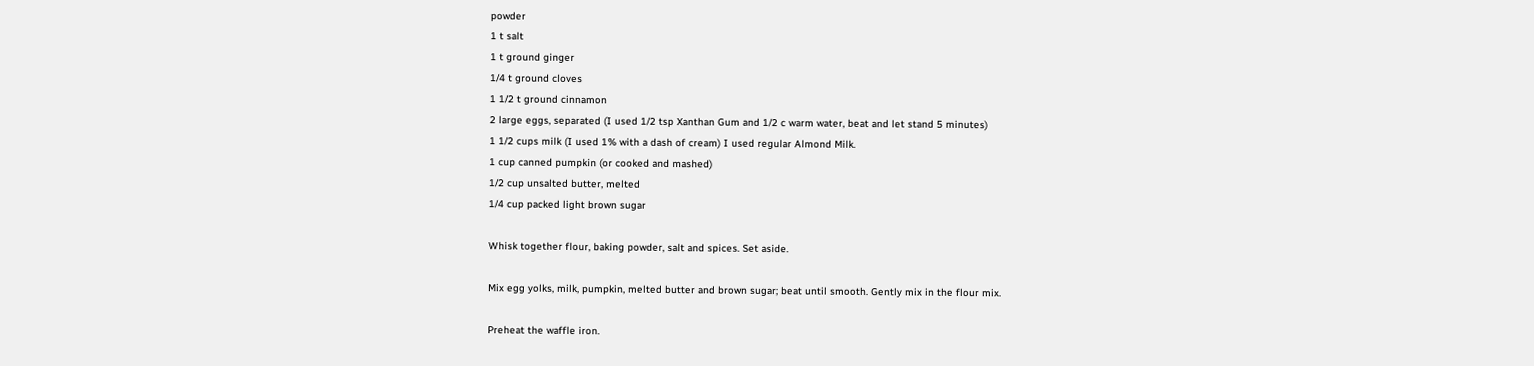powder
1 t salt
1 t ground ginger
1/4 t ground cloves
1 1/2 t ground cinnamon
2 large eggs, separated (I used 1/2 tsp Xanthan Gum and 1/2 c warm water, beat and let stand 5 minutes)
1 1/2 cups milk (I used 1% with a dash of cream) I used regular Almond Milk.
1 cup canned pumpkin (or cooked and mashed)
1/2 cup unsalted butter, melted
1/4 cup packed light brown sugar

Whisk together flour, baking powder, salt and spices. Set aside.

Mix egg yolks, milk, pumpkin, melted butter and brown sugar; beat until smooth. Gently mix in the flour mix.

Preheat the waffle iron.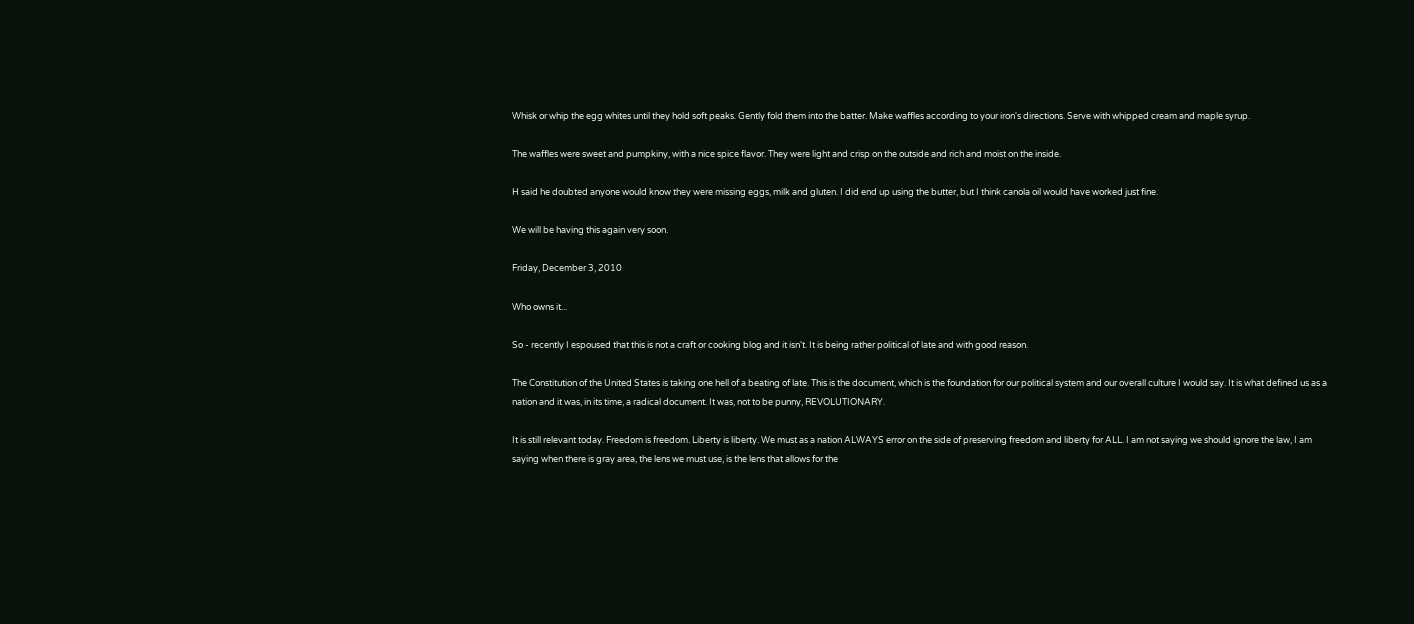Whisk or whip the egg whites until they hold soft peaks. Gently fold them into the batter. Make waffles according to your iron's directions. Serve with whipped cream and maple syrup.

The waffles were sweet and pumpkiny, with a nice spice flavor. They were light and crisp on the outside and rich and moist on the inside.

H said he doubted anyone would know they were missing eggs, milk and gluten. I did end up using the butter, but I think canola oil would have worked just fine.

We will be having this again very soon.

Friday, December 3, 2010

Who owns it...

So - recently I espoused that this is not a craft or cooking blog and it isn't. It is being rather political of late and with good reason.

The Constitution of the United States is taking one hell of a beating of late. This is the document, which is the foundation for our political system and our overall culture I would say. It is what defined us as a nation and it was, in its time, a radical document. It was, not to be punny, REVOLUTIONARY.

It is still relevant today. Freedom is freedom. Liberty is liberty. We must as a nation ALWAYS error on the side of preserving freedom and liberty for ALL. I am not saying we should ignore the law, I am saying when there is gray area, the lens we must use, is the lens that allows for the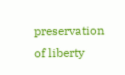preservation of liberty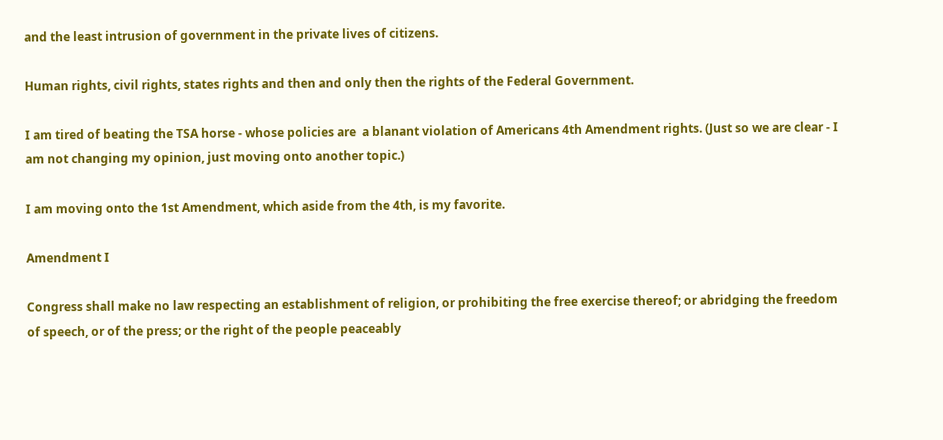and the least intrusion of government in the private lives of citizens.

Human rights, civil rights, states rights and then and only then the rights of the Federal Government.

I am tired of beating the TSA horse - whose policies are  a blanant violation of Americans 4th Amendment rights. (Just so we are clear - I am not changing my opinion, just moving onto another topic.)

I am moving onto the 1st Amendment, which aside from the 4th, is my favorite.

Amendment I

Congress shall make no law respecting an establishment of religion, or prohibiting the free exercise thereof; or abridging the freedom of speech, or of the press; or the right of the people peaceably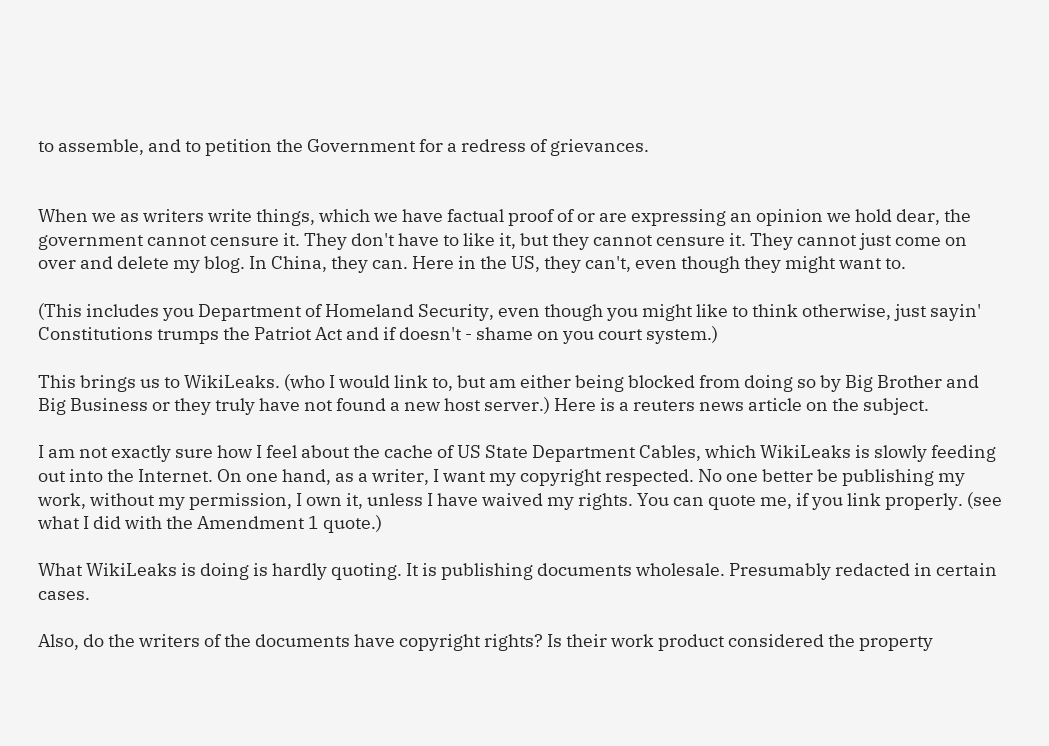to assemble, and to petition the Government for a redress of grievances.


When we as writers write things, which we have factual proof of or are expressing an opinion we hold dear, the government cannot censure it. They don't have to like it, but they cannot censure it. They cannot just come on over and delete my blog. In China, they can. Here in the US, they can't, even though they might want to.

(This includes you Department of Homeland Security, even though you might like to think otherwise, just sayin' Constitutions trumps the Patriot Act and if doesn't - shame on you court system.)

This brings us to WikiLeaks. (who I would link to, but am either being blocked from doing so by Big Brother and Big Business or they truly have not found a new host server.) Here is a reuters news article on the subject.

I am not exactly sure how I feel about the cache of US State Department Cables, which WikiLeaks is slowly feeding out into the Internet. On one hand, as a writer, I want my copyright respected. No one better be publishing my work, without my permission, I own it, unless I have waived my rights. You can quote me, if you link properly. (see what I did with the Amendment 1 quote.)

What WikiLeaks is doing is hardly quoting. It is publishing documents wholesale. Presumably redacted in certain cases.

Also, do the writers of the documents have copyright rights? Is their work product considered the property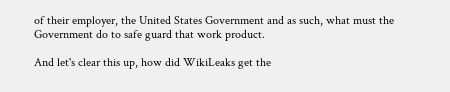of their employer, the United States Government and as such, what must the Government do to safe guard that work product.

And let's clear this up, how did WikiLeaks get the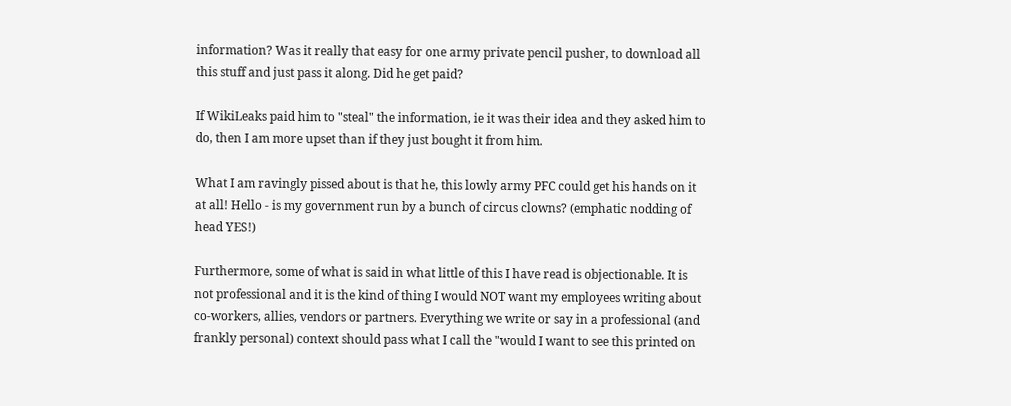information? Was it really that easy for one army private pencil pusher, to download all this stuff and just pass it along. Did he get paid?

If WikiLeaks paid him to "steal" the information, ie it was their idea and they asked him to do, then I am more upset than if they just bought it from him.

What I am ravingly pissed about is that he, this lowly army PFC could get his hands on it at all! Hello - is my government run by a bunch of circus clowns? (emphatic nodding of head YES!)

Furthermore, some of what is said in what little of this I have read is objectionable. It is not professional and it is the kind of thing I would NOT want my employees writing about co-workers, allies, vendors or partners. Everything we write or say in a professional (and frankly personal) context should pass what I call the "would I want to see this printed on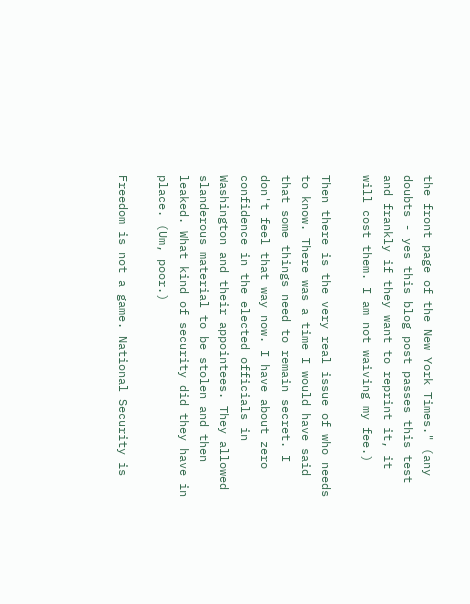the front page of the New York Times." (any doubts - yes this blog post passes this test and frankly if they want to reprint it, it will cost them. I am not waiving my fee.)

Then there is the very real issue of who needs to know. There was a time I would have said that some things need to remain secret. I don't feel that way now. I have about zero confidence in the elected officials in Washington and their appointees. They allowed slanderous material to be stolen and then leaked. What kind of security did they have in place. (Um, poor.)

Freedom is not a game. National Security is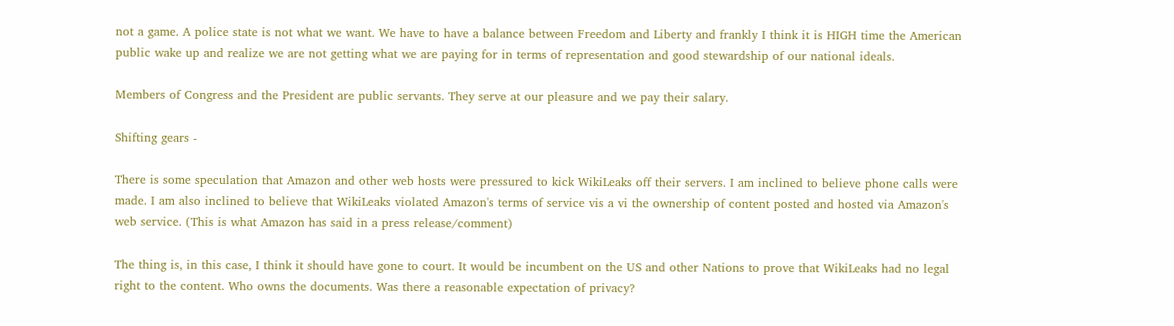not a game. A police state is not what we want. We have to have a balance between Freedom and Liberty and frankly I think it is HIGH time the American public wake up and realize we are not getting what we are paying for in terms of representation and good stewardship of our national ideals.

Members of Congress and the President are public servants. They serve at our pleasure and we pay their salary.

Shifting gears -

There is some speculation that Amazon and other web hosts were pressured to kick WikiLeaks off their servers. I am inclined to believe phone calls were made. I am also inclined to believe that WikiLeaks violated Amazon's terms of service vis a vi the ownership of content posted and hosted via Amazon's web service. (This is what Amazon has said in a press release/comment)

The thing is, in this case, I think it should have gone to court. It would be incumbent on the US and other Nations to prove that WikiLeaks had no legal right to the content. Who owns the documents. Was there a reasonable expectation of privacy?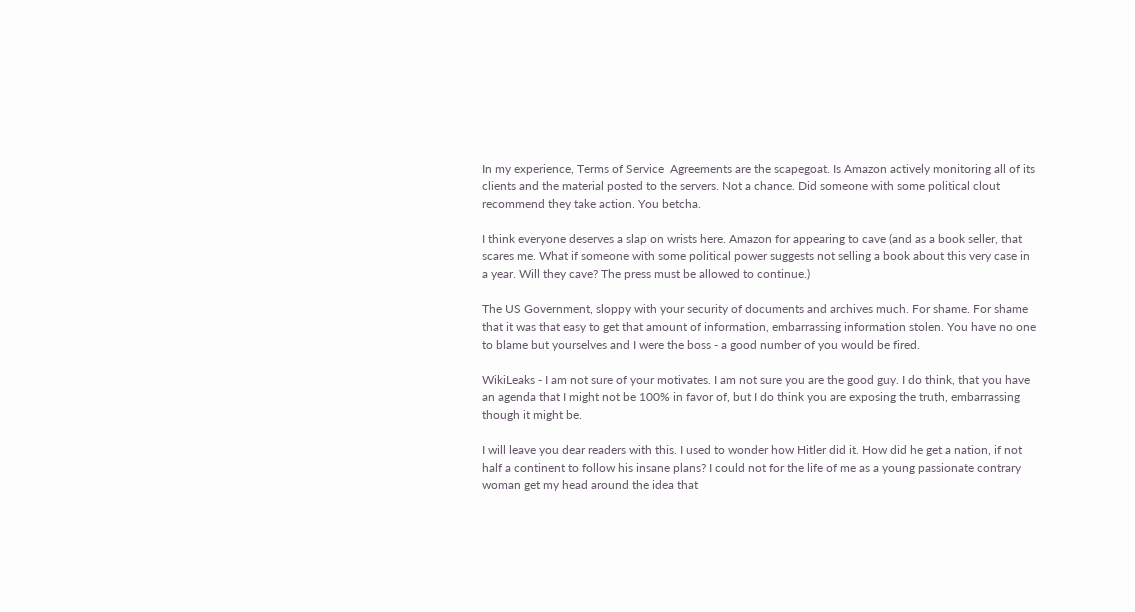In my experience, Terms of Service  Agreements are the scapegoat. Is Amazon actively monitoring all of its clients and the material posted to the servers. Not a chance. Did someone with some political clout recommend they take action. You betcha.

I think everyone deserves a slap on wrists here. Amazon for appearing to cave (and as a book seller, that scares me. What if someone with some political power suggests not selling a book about this very case in a year. Will they cave? The press must be allowed to continue.)

The US Government, sloppy with your security of documents and archives much. For shame. For shame that it was that easy to get that amount of information, embarrassing information stolen. You have no one to blame but yourselves and I were the boss - a good number of you would be fired.

WikiLeaks - I am not sure of your motivates. I am not sure you are the good guy. I do think, that you have an agenda that I might not be 100% in favor of, but I do think you are exposing the truth, embarrassing though it might be.

I will leave you dear readers with this. I used to wonder how Hitler did it. How did he get a nation, if not half a continent to follow his insane plans? I could not for the life of me as a young passionate contrary woman get my head around the idea that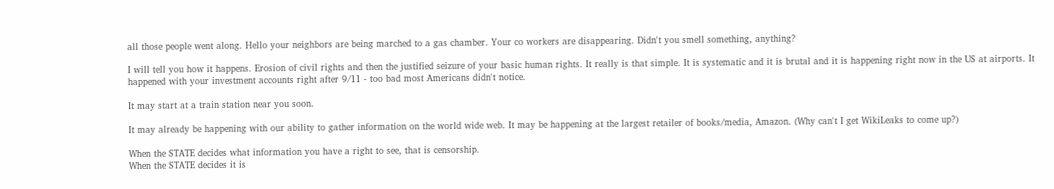all those people went along. Hello your neighbors are being marched to a gas chamber. Your co workers are disappearing. Didn't you smell something, anything?

I will tell you how it happens. Erosion of civil rights and then the justified seizure of your basic human rights. It really is that simple. It is systematic and it is brutal and it is happening right now in the US at airports. It happened with your investment accounts right after 9/11 - too bad most Americans didn't notice.

It may start at a train station near you soon.

It may already be happening with our ability to gather information on the world wide web. It may be happening at the largest retailer of books/media, Amazon. (Why can't I get WikiLeaks to come up?)

When the STATE decides what information you have a right to see, that is censorship.
When the STATE decides it is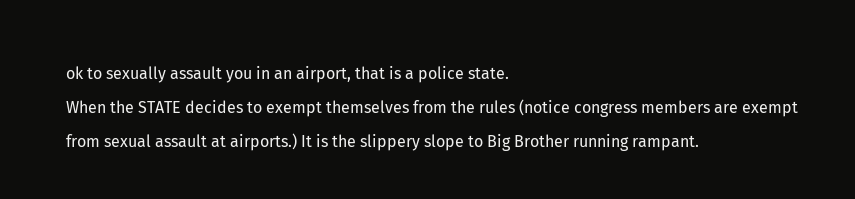ok to sexually assault you in an airport, that is a police state.
When the STATE decides to exempt themselves from the rules (notice congress members are exempt from sexual assault at airports.) It is the slippery slope to Big Brother running rampant.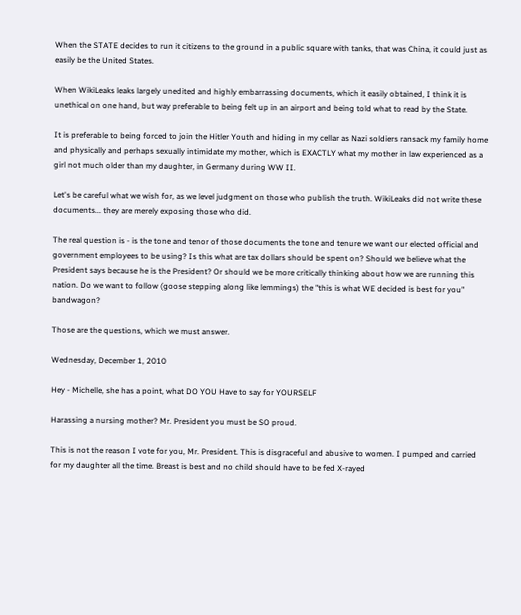When the STATE decides to run it citizens to the ground in a public square with tanks, that was China, it could just as easily be the United States.

When WikiLeaks leaks largely unedited and highly embarrassing documents, which it easily obtained, I think it is unethical on one hand, but way preferable to being felt up in an airport and being told what to read by the State.

It is preferable to being forced to join the Hitler Youth and hiding in my cellar as Nazi soldiers ransack my family home and physically and perhaps sexually intimidate my mother, which is EXACTLY what my mother in law experienced as a girl not much older than my daughter, in Germany during WW II.

Let's be careful what we wish for, as we level judgment on those who publish the truth. WikiLeaks did not write these documents... they are merely exposing those who did.

The real question is - is the tone and tenor of those documents the tone and tenure we want our elected official and government employees to be using? Is this what are tax dollars should be spent on? Should we believe what the President says because he is the President? Or should we be more critically thinking about how we are running this nation. Do we want to follow (goose stepping along like lemmings) the "this is what WE decided is best for you" bandwagon?

Those are the questions, which we must answer.

Wednesday, December 1, 2010

Hey - Michelle, she has a point, what DO YOU Have to say for YOURSELF

Harassing a nursing mother? Mr. President you must be SO proud.

This is not the reason I vote for you, Mr. President. This is disgraceful and abusive to women. I pumped and carried for my daughter all the time. Breast is best and no child should have to be fed X-rayed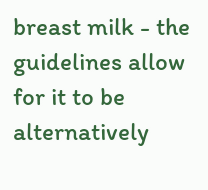breast milk - the guidelines allow for it to be alternatively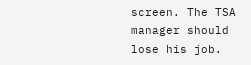screen. The TSA manager should lose his job.